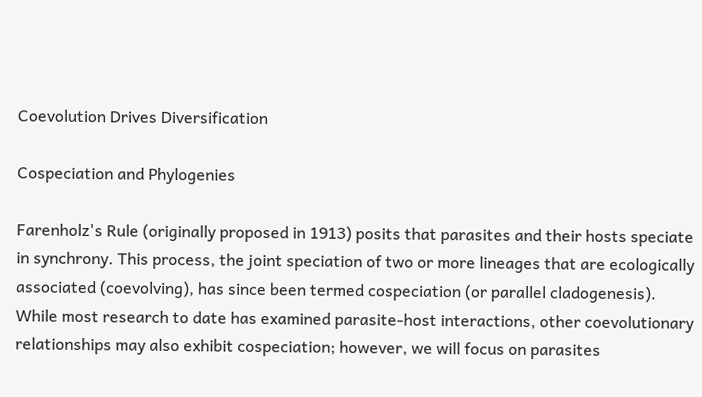Coevolution Drives Diversification

Cospeciation and Phylogenies

Farenholz's Rule (originally proposed in 1913) posits that parasites and their hosts speciate in synchrony. This process, the joint speciation of two or more lineages that are ecologically associated (coevolving), has since been termed cospeciation (or parallel cladogenesis). While most research to date has examined parasite-host interactions, other coevolutionary relationships may also exhibit cospeciation; however, we will focus on parasites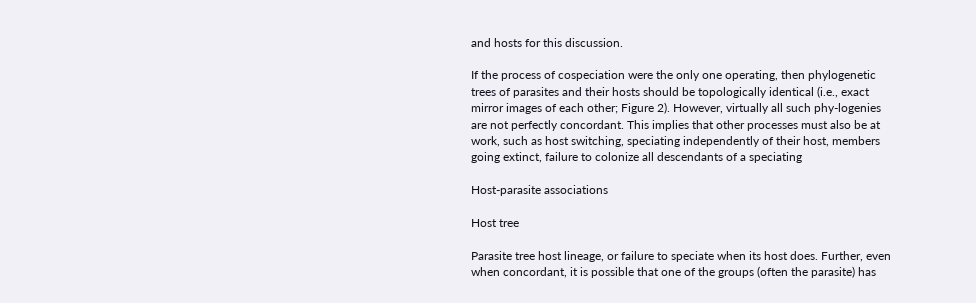and hosts for this discussion.

If the process of cospeciation were the only one operating, then phylogenetic trees of parasites and their hosts should be topologically identical (i.e., exact mirror images of each other; Figure 2). However, virtually all such phy-logenies are not perfectly concordant. This implies that other processes must also be at work, such as host switching, speciating independently of their host, members going extinct, failure to colonize all descendants of a speciating

Host-parasite associations

Host tree

Parasite tree host lineage, or failure to speciate when its host does. Further, even when concordant, it is possible that one of the groups (often the parasite) has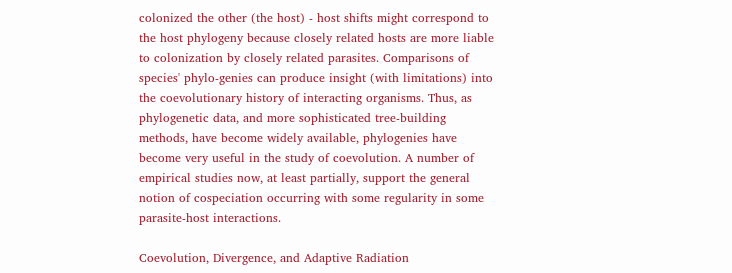colonized the other (the host) - host shifts might correspond to the host phylogeny because closely related hosts are more liable to colonization by closely related parasites. Comparisons of species' phylo-genies can produce insight (with limitations) into the coevolutionary history of interacting organisms. Thus, as phylogenetic data, and more sophisticated tree-building methods, have become widely available, phylogenies have become very useful in the study of coevolution. A number of empirical studies now, at least partially, support the general notion of cospeciation occurring with some regularity in some parasite-host interactions.

Coevolution, Divergence, and Adaptive Radiation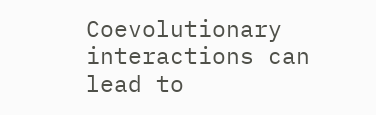Coevolutionary interactions can lead to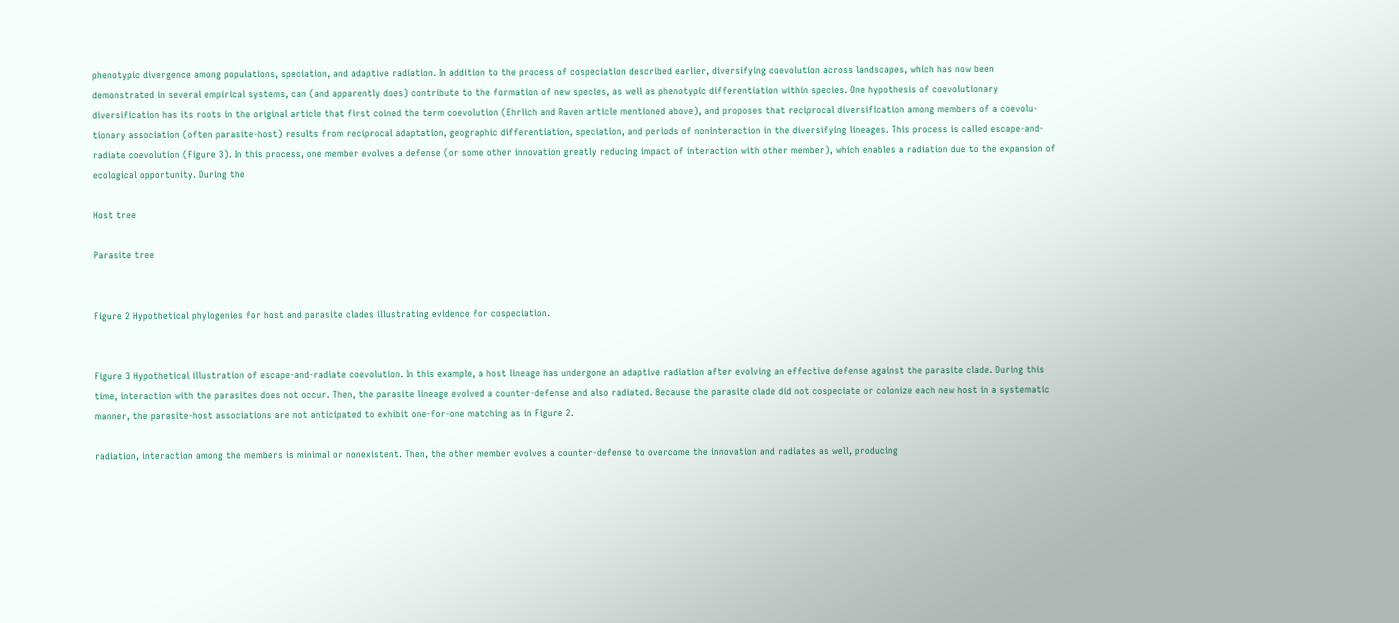phenotypic divergence among populations, speciation, and adaptive radiation. In addition to the process of cospeciation described earlier, diversifying coevolution across landscapes, which has now been demonstrated in several empirical systems, can (and apparently does) contribute to the formation of new species, as well as phenotypic differentiation within species. One hypothesis of coevolutionary diversification has its roots in the original article that first coined the term coevolution (Ehrlich and Raven article mentioned above), and proposes that reciprocal diversification among members of a coevolu-tionary association (often parasite-host) results from reciprocal adaptation, geographic differentiation, speciation, and periods of noninteraction in the diversifying lineages. This process is called escape-and-radiate coevolution (Figure 3). In this process, one member evolves a defense (or some other innovation greatly reducing impact of interaction with other member), which enables a radiation due to the expansion of ecological opportunity. During the

Host tree

Parasite tree


Figure 2 Hypothetical phylogenies for host and parasite clades illustrating evidence for cospeciation.


Figure 3 Hypothetical illustration of escape-and-radiate coevolution. In this example, a host lineage has undergone an adaptive radiation after evolving an effective defense against the parasite clade. During this time, interaction with the parasites does not occur. Then, the parasite lineage evolved a counter-defense and also radiated. Because the parasite clade did not cospeciate or colonize each new host in a systematic manner, the parasite-host associations are not anticipated to exhibit one-for-one matching as in Figure 2.

radiation, interaction among the members is minimal or nonexistent. Then, the other member evolves a counter-defense to overcome the innovation and radiates as well, producing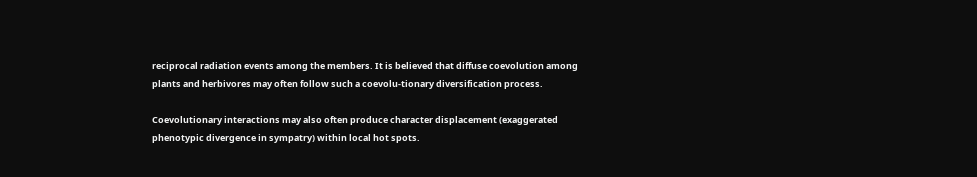reciprocal radiation events among the members. It is believed that diffuse coevolution among plants and herbivores may often follow such a coevolu-tionary diversification process.

Coevolutionary interactions may also often produce character displacement (exaggerated phenotypic divergence in sympatry) within local hot spots.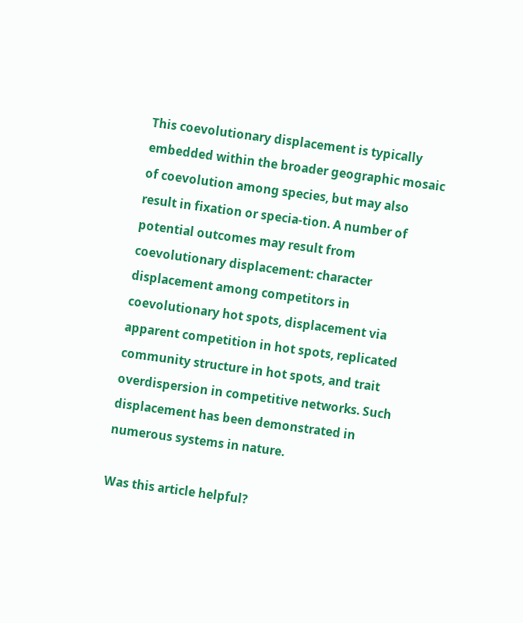This coevolutionary displacement is typically embedded within the broader geographic mosaic of coevolution among species, but may also result in fixation or specia-tion. A number of potential outcomes may result from coevolutionary displacement: character displacement among competitors in coevolutionary hot spots, displacement via apparent competition in hot spots, replicated community structure in hot spots, and trait overdispersion in competitive networks. Such displacement has been demonstrated in numerous systems in nature.

Was this article helpful?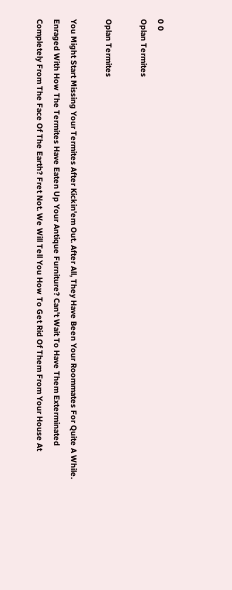0 0
Oplan Termites

Oplan Termites

You Might Start Missing Your Termites After Kickin'em Out. After All, They Have Been Your Roommates For Quite A While. Enraged With How The Termites Have Eaten Up Your Antique Furniture? Can't Wait To Have Them Exterminated Completely From The Face Of The Earth? Fret Not. We Will Tell You How To Get Rid Of Them From Your House At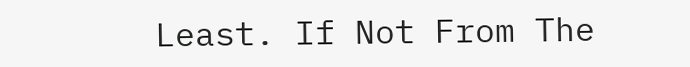Least. If Not From The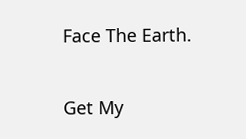Face The Earth.

Get My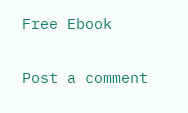Free Ebook

Post a comment